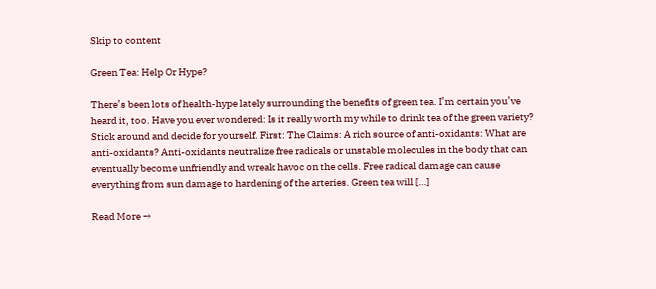Skip to content

Green Tea: Help Or Hype?

There’s been lots of health-hype lately surrounding the benefits of green tea. I’m certain you’ve heard it, too. Have you ever wondered: Is it really worth my while to drink tea of the green variety? Stick around and decide for yourself. First: The Claims: A rich source of anti-oxidants: What are anti-oxidants? Anti-oxidants neutralize free radicals or unstable molecules in the body that can eventually become unfriendly and wreak havoc on the cells. Free radical damage can cause everything from sun damage to hardening of the arteries. Green tea will […]

Read More →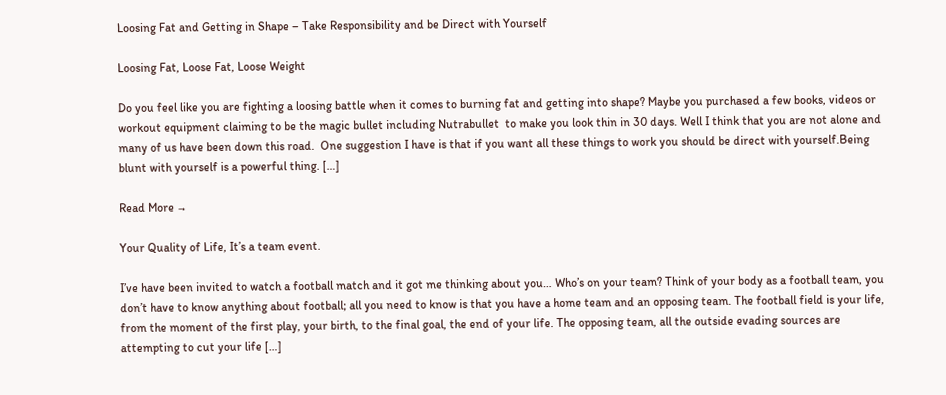Loosing Fat and Getting in Shape – Take Responsibility and be Direct with Yourself

Loosing Fat, Loose Fat, Loose Weight

Do you feel like you are fighting a loosing battle when it comes to burning fat and getting into shape? Maybe you purchased a few books, videos or workout equipment claiming to be the magic bullet including Nutrabullet  to make you look thin in 30 days. Well I think that you are not alone and many of us have been down this road.  One suggestion I have is that if you want all these things to work you should be direct with yourself.Being blunt with yourself is a powerful thing. […]

Read More →

Your Quality of Life, It’s a team event.

I’ve have been invited to watch a football match and it got me thinking about you… Who’s on your team? Think of your body as a football team, you don’t have to know anything about football; all you need to know is that you have a home team and an opposing team. The football field is your life, from the moment of the first play, your birth, to the final goal, the end of your life. The opposing team, all the outside evading sources are attempting to cut your life […]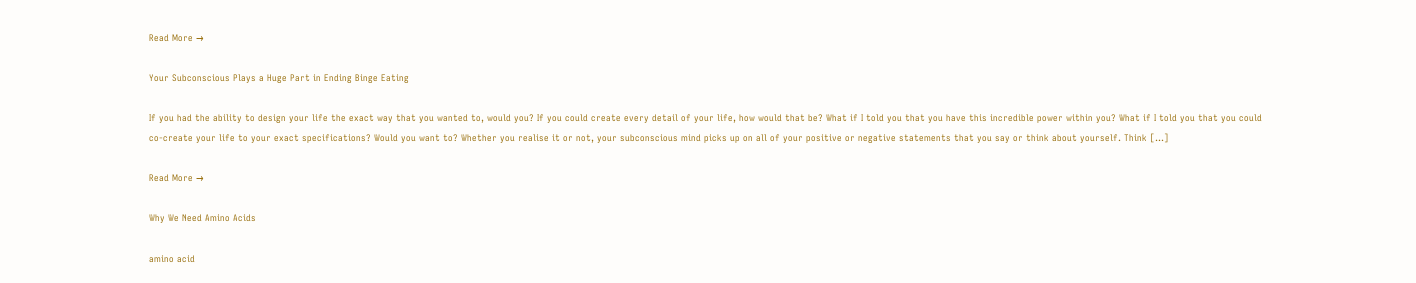Read More →

Your Subconscious Plays a Huge Part in Ending Binge Eating

If you had the ability to design your life the exact way that you wanted to, would you? If you could create every detail of your life, how would that be? What if I told you that you have this incredible power within you? What if I told you that you could co-create your life to your exact specifications? Would you want to? Whether you realise it or not, your subconscious mind picks up on all of your positive or negative statements that you say or think about yourself. Think […]

Read More →

Why We Need Amino Acids

amino acid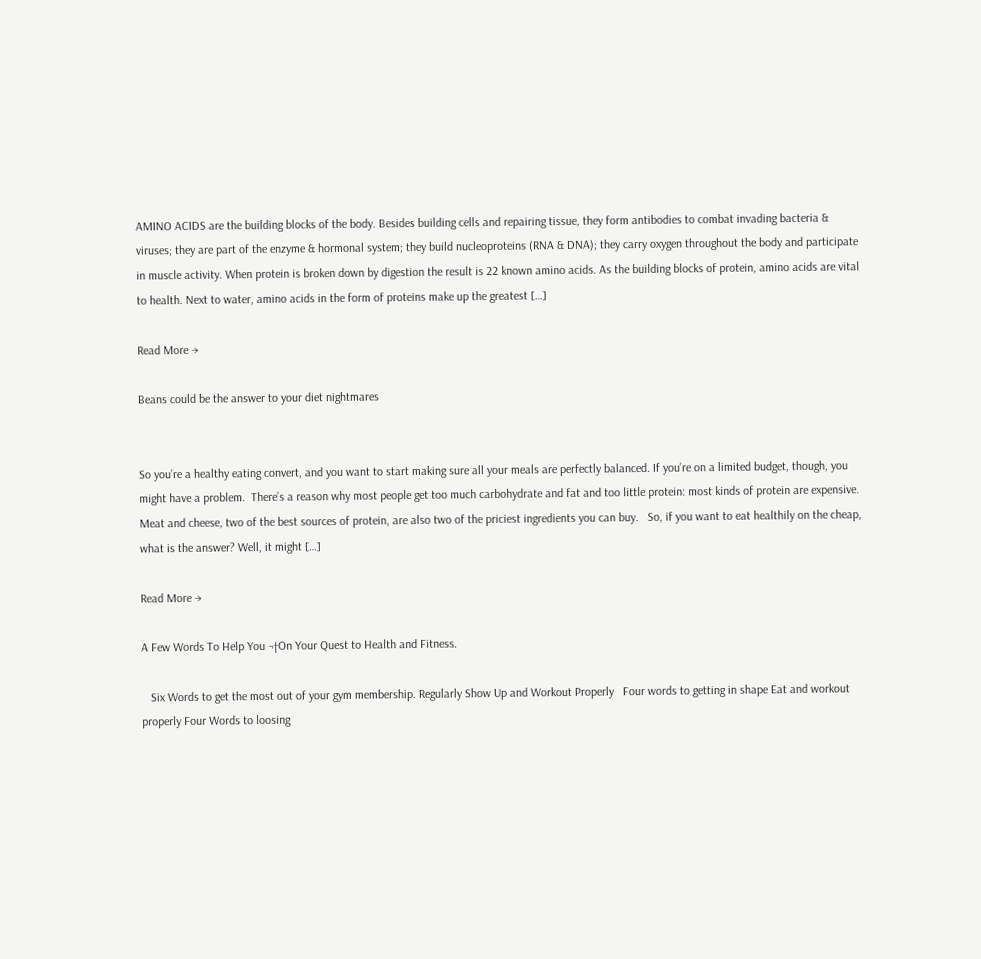AMINO ACIDS are the building blocks of the body. Besides building cells and repairing tissue, they form antibodies to combat invading bacteria & viruses; they are part of the enzyme & hormonal system; they build nucleoproteins (RNA & DNA); they carry oxygen throughout the body and participate in muscle activity. When protein is broken down by digestion the result is 22 known amino acids. As the building blocks of protein, amino acids are vital to health. Next to water, amino acids in the form of proteins make up the greatest […]

Read More →

Beans could be the answer to your diet nightmares


So you’re a healthy eating convert, and you want to start making sure all your meals are perfectly balanced. If you’re on a limited budget, though, you might have a problem.  There’s a reason why most people get too much carbohydrate and fat and too little protein: most kinds of protein are expensive. Meat and cheese, two of the best sources of protein, are also two of the priciest ingredients you can buy.   So, if you want to eat healthily on the cheap, what is the answer? Well, it might […]

Read More →

A Few Words To Help You ¬†On Your Quest to Health and Fitness.

   Six Words to get the most out of your gym membership. Regularly Show Up and Workout Properly   Four words to getting in shape Eat and workout properly Four Words to loosing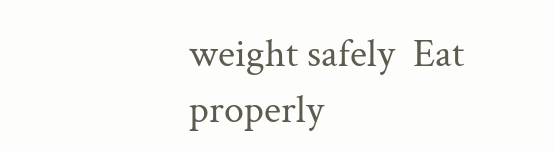weight safely  Eat properly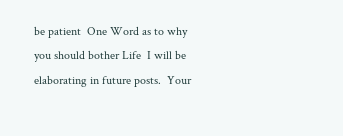be patient  One Word as to why you should bother Life  I will be elaborating in future posts.  Your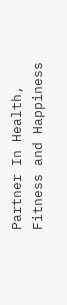Partner In Health, Fitness and Happiness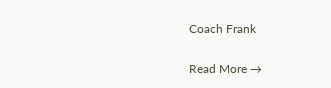Coach Frank

Read More →